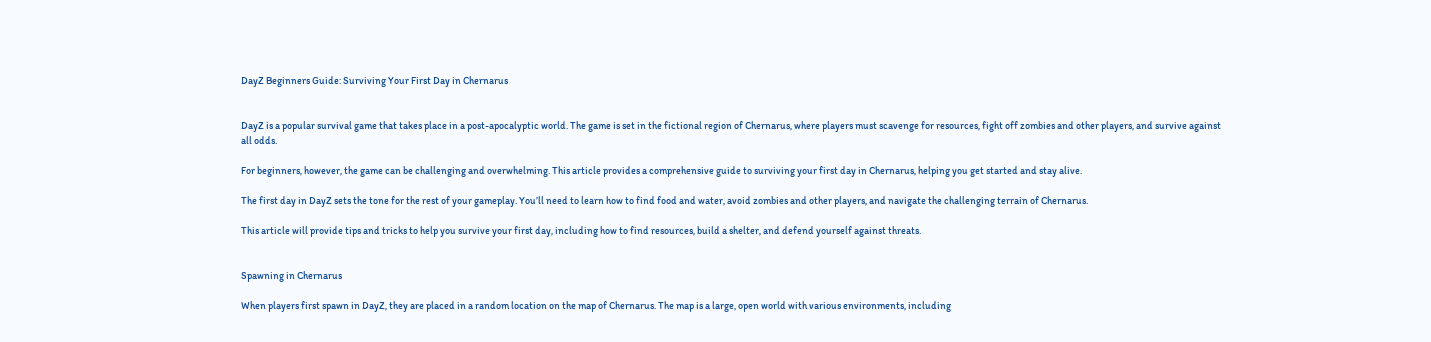DayZ Beginners Guide: Surviving Your First Day in Chernarus


DayZ is a popular survival game that takes place in a post-apocalyptic world. The game is set in the fictional region of Chernarus, where players must scavenge for resources, fight off zombies and other players, and survive against all odds.

For beginners, however, the game can be challenging and overwhelming. This article provides a comprehensive guide to surviving your first day in Chernarus, helping you get started and stay alive.

The first day in DayZ sets the tone for the rest of your gameplay. You’ll need to learn how to find food and water, avoid zombies and other players, and navigate the challenging terrain of Chernarus.

This article will provide tips and tricks to help you survive your first day, including how to find resources, build a shelter, and defend yourself against threats.


Spawning in Chernarus

When players first spawn in DayZ, they are placed in a random location on the map of Chernarus. The map is a large, open world with various environments, including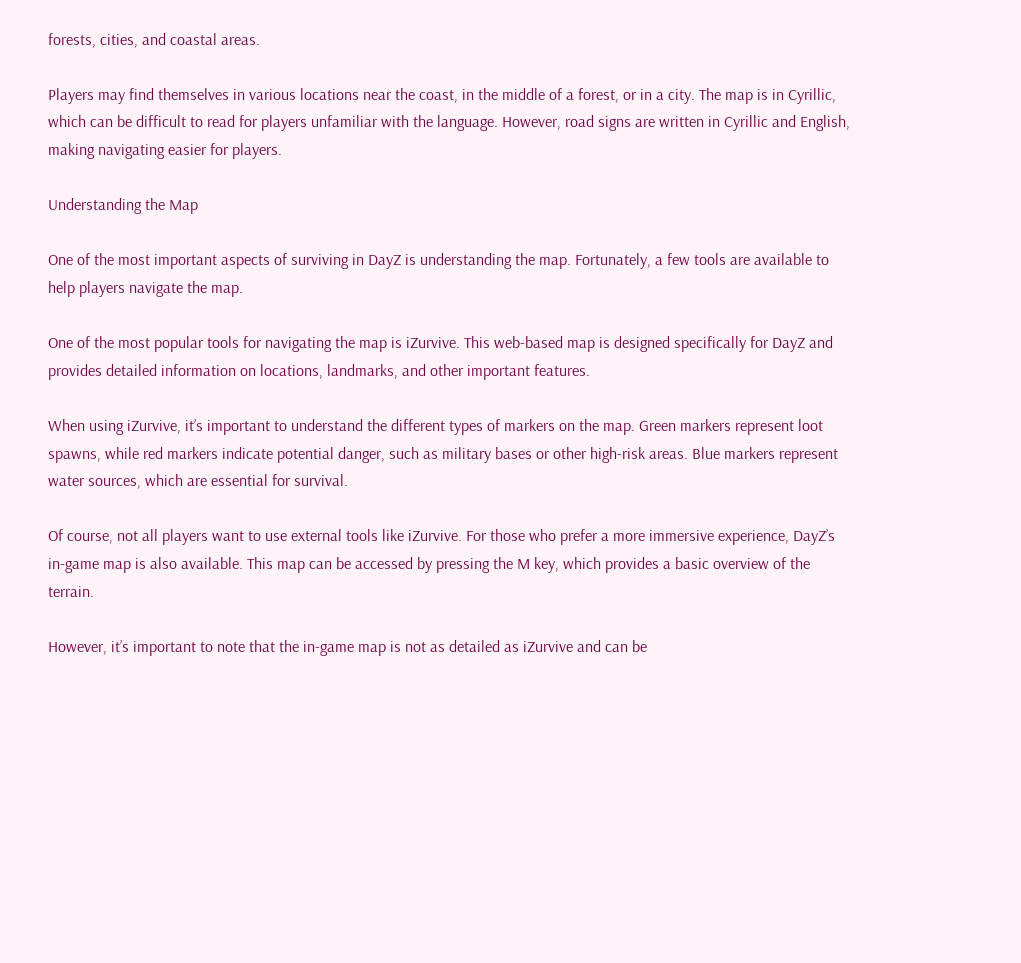forests, cities, and coastal areas.

Players may find themselves in various locations near the coast, in the middle of a forest, or in a city. The map is in Cyrillic, which can be difficult to read for players unfamiliar with the language. However, road signs are written in Cyrillic and English, making navigating easier for players.

Understanding the Map

One of the most important aspects of surviving in DayZ is understanding the map. Fortunately, a few tools are available to help players navigate the map.

One of the most popular tools for navigating the map is iZurvive. This web-based map is designed specifically for DayZ and provides detailed information on locations, landmarks, and other important features.

When using iZurvive, it’s important to understand the different types of markers on the map. Green markers represent loot spawns, while red markers indicate potential danger, such as military bases or other high-risk areas. Blue markers represent water sources, which are essential for survival.

Of course, not all players want to use external tools like iZurvive. For those who prefer a more immersive experience, DayZ’s in-game map is also available. This map can be accessed by pressing the M key, which provides a basic overview of the terrain.

However, it’s important to note that the in-game map is not as detailed as iZurvive and can be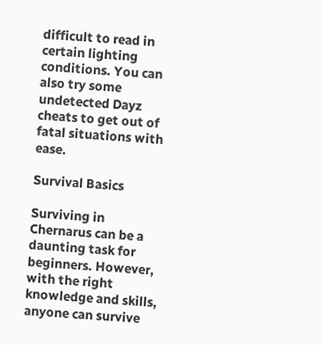difficult to read in certain lighting conditions. You can also try some undetected Dayz cheats to get out of fatal situations with ease.

Survival Basics

Surviving in Chernarus can be a daunting task for beginners. However, with the right knowledge and skills, anyone can survive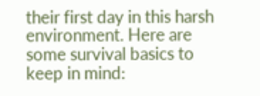their first day in this harsh environment. Here are some survival basics to keep in mind: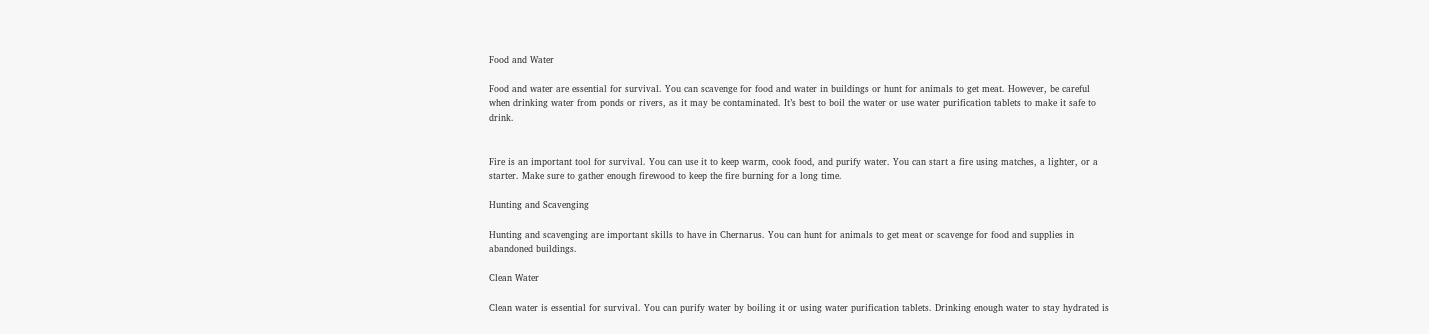Food and Water

Food and water are essential for survival. You can scavenge for food and water in buildings or hunt for animals to get meat. However, be careful when drinking water from ponds or rivers, as it may be contaminated. It’s best to boil the water or use water purification tablets to make it safe to drink.


Fire is an important tool for survival. You can use it to keep warm, cook food, and purify water. You can start a fire using matches, a lighter, or a starter. Make sure to gather enough firewood to keep the fire burning for a long time.

Hunting and Scavenging

Hunting and scavenging are important skills to have in Chernarus. You can hunt for animals to get meat or scavenge for food and supplies in abandoned buildings.

Clean Water

Clean water is essential for survival. You can purify water by boiling it or using water purification tablets. Drinking enough water to stay hydrated is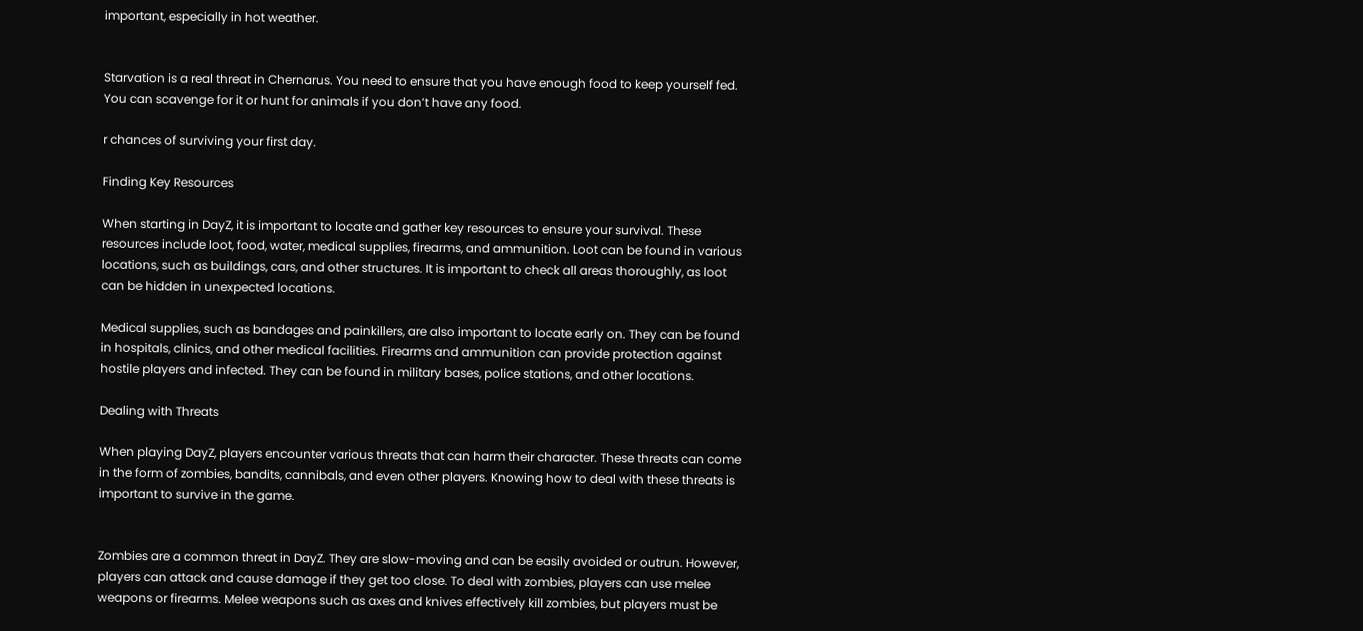important, especially in hot weather.


Starvation is a real threat in Chernarus. You need to ensure that you have enough food to keep yourself fed. You can scavenge for it or hunt for animals if you don’t have any food.

r chances of surviving your first day.

Finding Key Resources

When starting in DayZ, it is important to locate and gather key resources to ensure your survival. These resources include loot, food, water, medical supplies, firearms, and ammunition. Loot can be found in various locations, such as buildings, cars, and other structures. It is important to check all areas thoroughly, as loot can be hidden in unexpected locations.

Medical supplies, such as bandages and painkillers, are also important to locate early on. They can be found in hospitals, clinics, and other medical facilities. Firearms and ammunition can provide protection against hostile players and infected. They can be found in military bases, police stations, and other locations.

Dealing with Threats

When playing DayZ, players encounter various threats that can harm their character. These threats can come in the form of zombies, bandits, cannibals, and even other players. Knowing how to deal with these threats is important to survive in the game.


Zombies are a common threat in DayZ. They are slow-moving and can be easily avoided or outrun. However, players can attack and cause damage if they get too close. To deal with zombies, players can use melee weapons or firearms. Melee weapons such as axes and knives effectively kill zombies, but players must be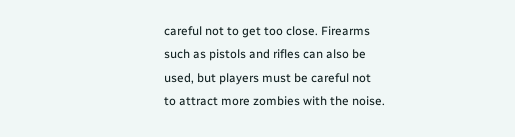careful not to get too close. Firearms such as pistols and rifles can also be used, but players must be careful not to attract more zombies with the noise.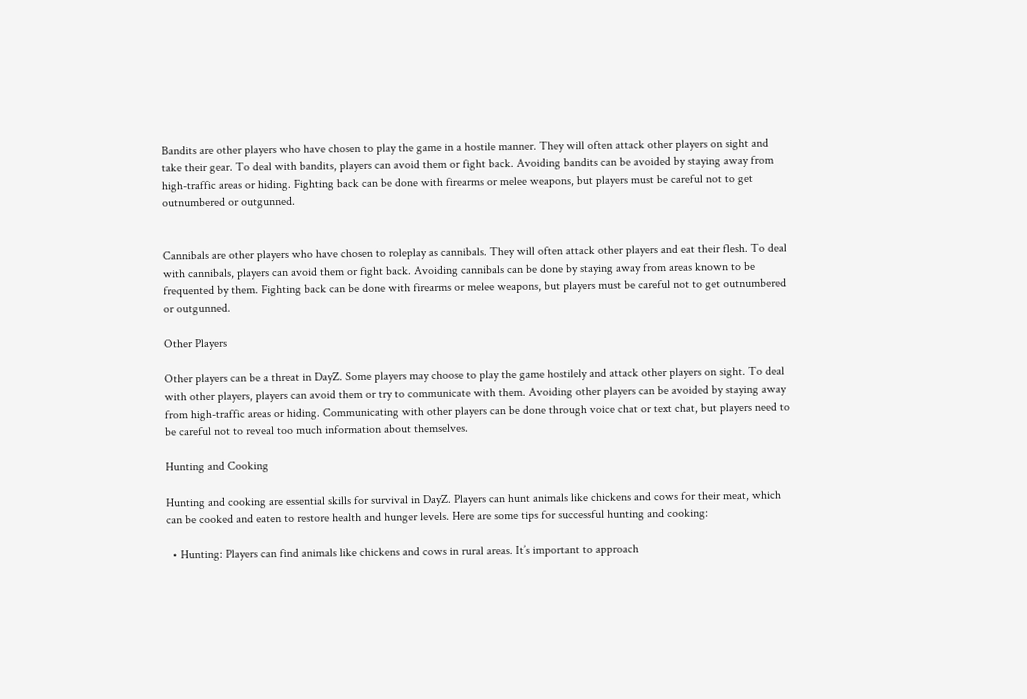Bandits are other players who have chosen to play the game in a hostile manner. They will often attack other players on sight and take their gear. To deal with bandits, players can avoid them or fight back. Avoiding bandits can be avoided by staying away from high-traffic areas or hiding. Fighting back can be done with firearms or melee weapons, but players must be careful not to get outnumbered or outgunned.


Cannibals are other players who have chosen to roleplay as cannibals. They will often attack other players and eat their flesh. To deal with cannibals, players can avoid them or fight back. Avoiding cannibals can be done by staying away from areas known to be frequented by them. Fighting back can be done with firearms or melee weapons, but players must be careful not to get outnumbered or outgunned.

Other Players

Other players can be a threat in DayZ. Some players may choose to play the game hostilely and attack other players on sight. To deal with other players, players can avoid them or try to communicate with them. Avoiding other players can be avoided by staying away from high-traffic areas or hiding. Communicating with other players can be done through voice chat or text chat, but players need to be careful not to reveal too much information about themselves.

Hunting and Cooking

Hunting and cooking are essential skills for survival in DayZ. Players can hunt animals like chickens and cows for their meat, which can be cooked and eaten to restore health and hunger levels. Here are some tips for successful hunting and cooking:

  • Hunting: Players can find animals like chickens and cows in rural areas. It’s important to approach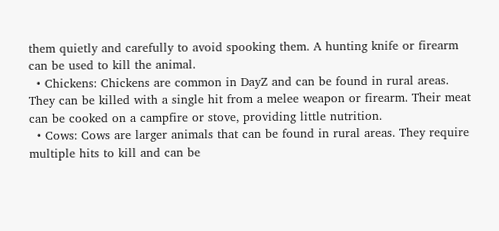them quietly and carefully to avoid spooking them. A hunting knife or firearm can be used to kill the animal.
  • Chickens: Chickens are common in DayZ and can be found in rural areas. They can be killed with a single hit from a melee weapon or firearm. Their meat can be cooked on a campfire or stove, providing little nutrition.
  • Cows: Cows are larger animals that can be found in rural areas. They require multiple hits to kill and can be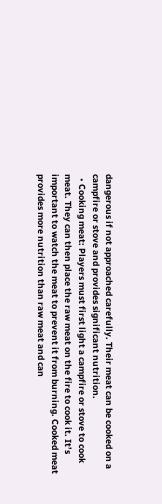dangerous if not approached carefully. Their meat can be cooked on a campfire or stove and provides significant nutrition.
  • Cooking meat: Players must first light a campfire or stove to cook meat. They can then place the raw meat on the fire to cook it. It’s important to watch the meat to prevent it from burning. Cooked meat provides more nutrition than raw meat and can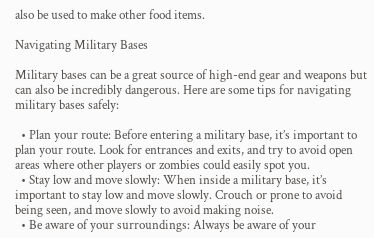also be used to make other food items.

Navigating Military Bases

Military bases can be a great source of high-end gear and weapons but can also be incredibly dangerous. Here are some tips for navigating military bases safely:

  • Plan your route: Before entering a military base, it’s important to plan your route. Look for entrances and exits, and try to avoid open areas where other players or zombies could easily spot you.
  • Stay low and move slowly: When inside a military base, it’s important to stay low and move slowly. Crouch or prone to avoid being seen, and move slowly to avoid making noise.
  • Be aware of your surroundings: Always be aware of your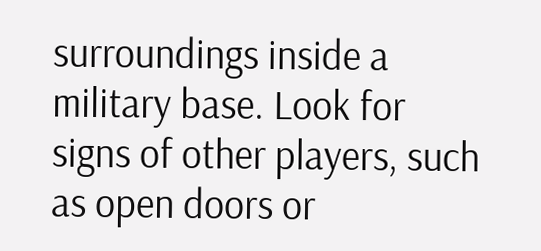surroundings inside a military base. Look for signs of other players, such as open doors or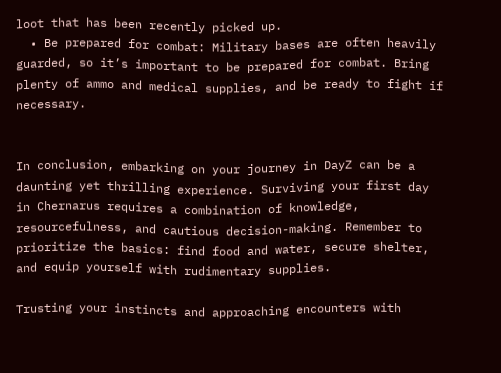loot that has been recently picked up.
  • Be prepared for combat: Military bases are often heavily guarded, so it’s important to be prepared for combat. Bring plenty of ammo and medical supplies, and be ready to fight if necessary.


In conclusion, embarking on your journey in DayZ can be a daunting yet thrilling experience. Surviving your first day in Chernarus requires a combination of knowledge, resourcefulness, and cautious decision-making. Remember to prioritize the basics: find food and water, secure shelter, and equip yourself with rudimentary supplies.

Trusting your instincts and approaching encounters with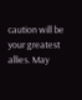caution will be your greatest allies. May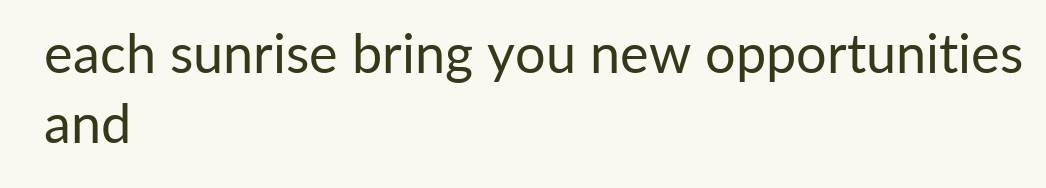each sunrise bring you new opportunities and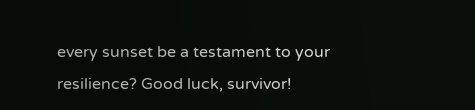every sunset be a testament to your resilience? Good luck, survivor!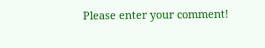Please enter your comment!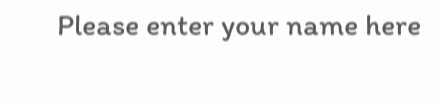Please enter your name here